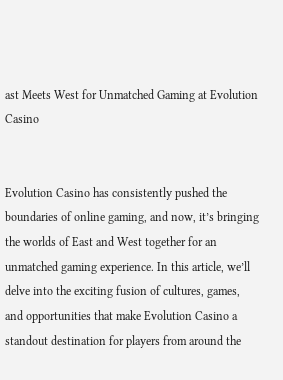ast Meets West for Unmatched Gaming at Evolution Casino


Evolution Casino has consistently pushed the boundaries of online gaming, and now, it’s bringing the worlds of East and West together for an unmatched gaming experience. In this article, we’ll delve into the exciting fusion of cultures, games, and opportunities that make Evolution Casino a standout destination for players from around the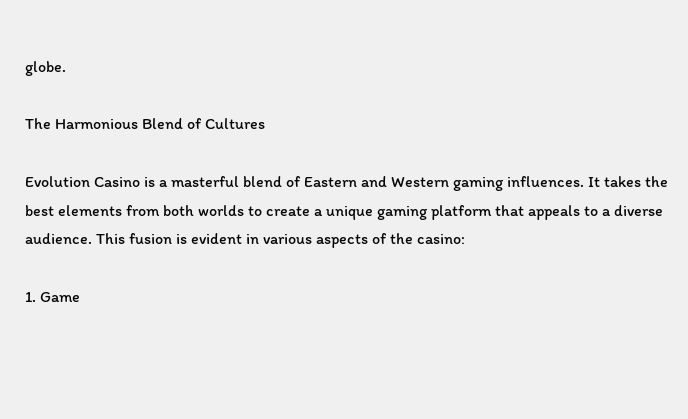globe.

The Harmonious Blend of Cultures

Evolution Casino is a masterful blend of Eastern and Western gaming influences. It takes the best elements from both worlds to create a unique gaming platform that appeals to a diverse audience. This fusion is evident in various aspects of the casino:

1. Game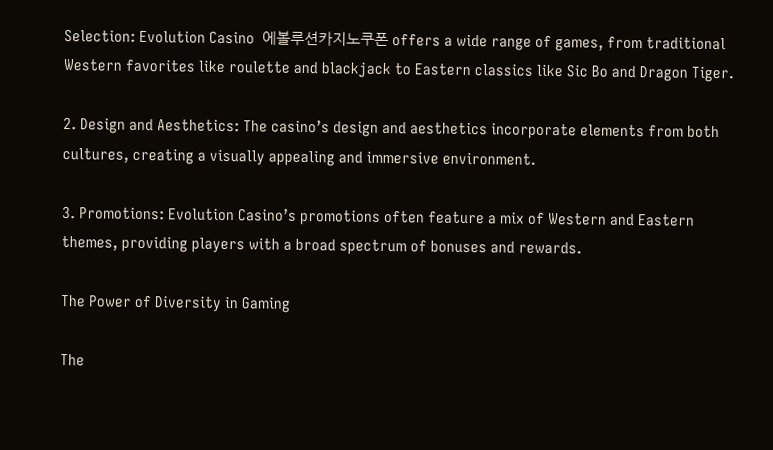Selection: Evolution Casino  에볼루션카지노쿠폰 offers a wide range of games, from traditional Western favorites like roulette and blackjack to Eastern classics like Sic Bo and Dragon Tiger.

2. Design and Aesthetics: The casino’s design and aesthetics incorporate elements from both cultures, creating a visually appealing and immersive environment.

3. Promotions: Evolution Casino’s promotions often feature a mix of Western and Eastern themes, providing players with a broad spectrum of bonuses and rewards.

The Power of Diversity in Gaming

The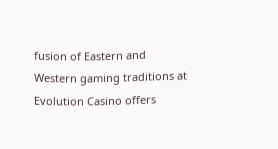fusion of Eastern and Western gaming traditions at Evolution Casino offers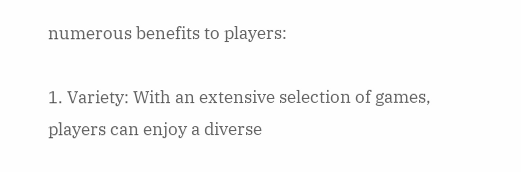numerous benefits to players:

1. Variety: With an extensive selection of games, players can enjoy a diverse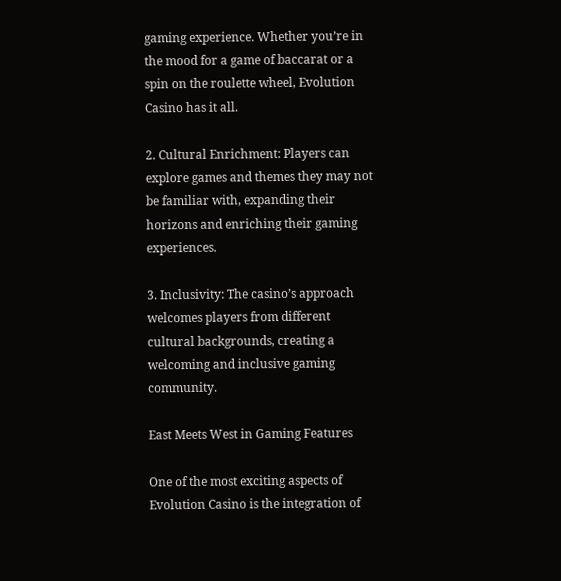gaming experience. Whether you’re in the mood for a game of baccarat or a spin on the roulette wheel, Evolution Casino has it all.

2. Cultural Enrichment: Players can explore games and themes they may not be familiar with, expanding their horizons and enriching their gaming experiences.

3. Inclusivity: The casino’s approach welcomes players from different cultural backgrounds, creating a welcoming and inclusive gaming community.

East Meets West in Gaming Features

One of the most exciting aspects of Evolution Casino is the integration of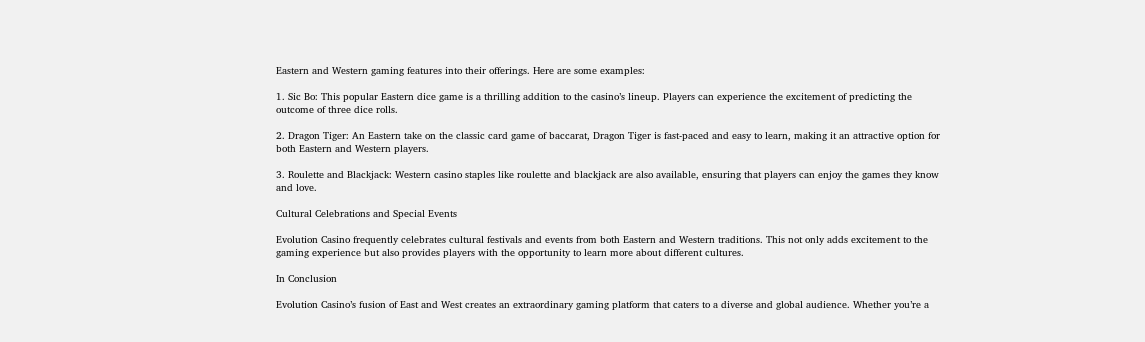Eastern and Western gaming features into their offerings. Here are some examples:

1. Sic Bo: This popular Eastern dice game is a thrilling addition to the casino’s lineup. Players can experience the excitement of predicting the outcome of three dice rolls.

2. Dragon Tiger: An Eastern take on the classic card game of baccarat, Dragon Tiger is fast-paced and easy to learn, making it an attractive option for both Eastern and Western players.

3. Roulette and Blackjack: Western casino staples like roulette and blackjack are also available, ensuring that players can enjoy the games they know and love.

Cultural Celebrations and Special Events

Evolution Casino frequently celebrates cultural festivals and events from both Eastern and Western traditions. This not only adds excitement to the gaming experience but also provides players with the opportunity to learn more about different cultures.

In Conclusion

Evolution Casino’s fusion of East and West creates an extraordinary gaming platform that caters to a diverse and global audience. Whether you’re a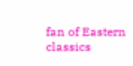fan of Eastern classics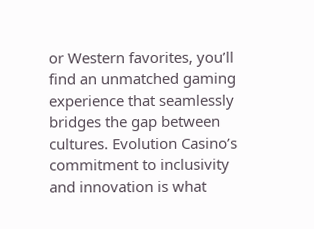or Western favorites, you’ll find an unmatched gaming experience that seamlessly bridges the gap between cultures. Evolution Casino’s commitment to inclusivity and innovation is what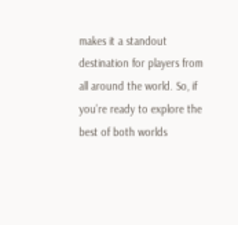makes it a standout destination for players from all around the world. So, if you’re ready to explore the best of both worlds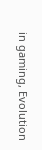in gaming, Evolution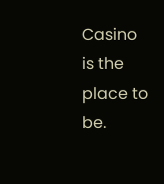Casino is the place to be.